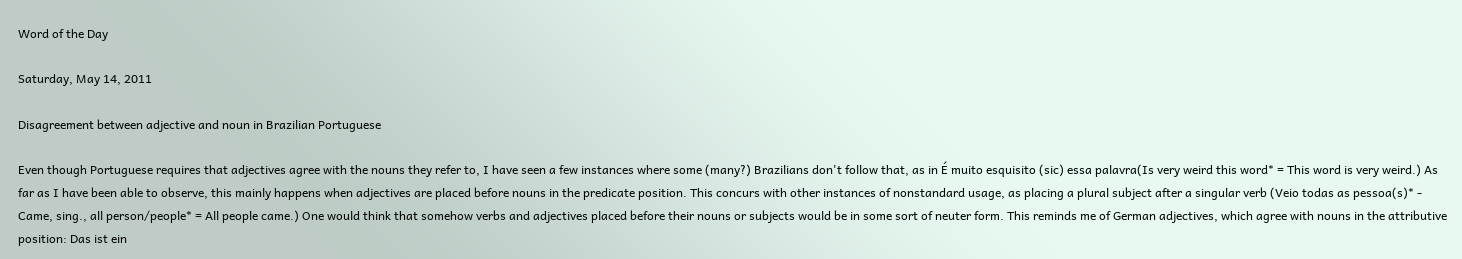Word of the Day

Saturday, May 14, 2011

Disagreement between adjective and noun in Brazilian Portuguese

Even though Portuguese requires that adjectives agree with the nouns they refer to, I have seen a few instances where some (many?) Brazilians don't follow that, as in É muito esquisito (sic) essa palavra(Is very weird this word* = This word is very weird.) As far as I have been able to observe, this mainly happens when adjectives are placed before nouns in the predicate position. This concurs with other instances of nonstandard usage, as placing a plural subject after a singular verb (Veio todas as pessoa(s)* - Came, sing., all person/people* = All people came.) One would think that somehow verbs and adjectives placed before their nouns or subjects would be in some sort of neuter form. This reminds me of German adjectives, which agree with nouns in the attributive position: Das ist ein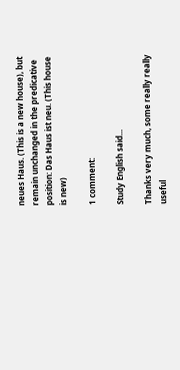neues Haus. (This is a new house), but remain unchanged in the predicative position: Das Haus ist neu. (This house is new)

1 comment:

Study English said...

Thanks very much, some really really useful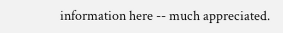information here -- much appreciated.